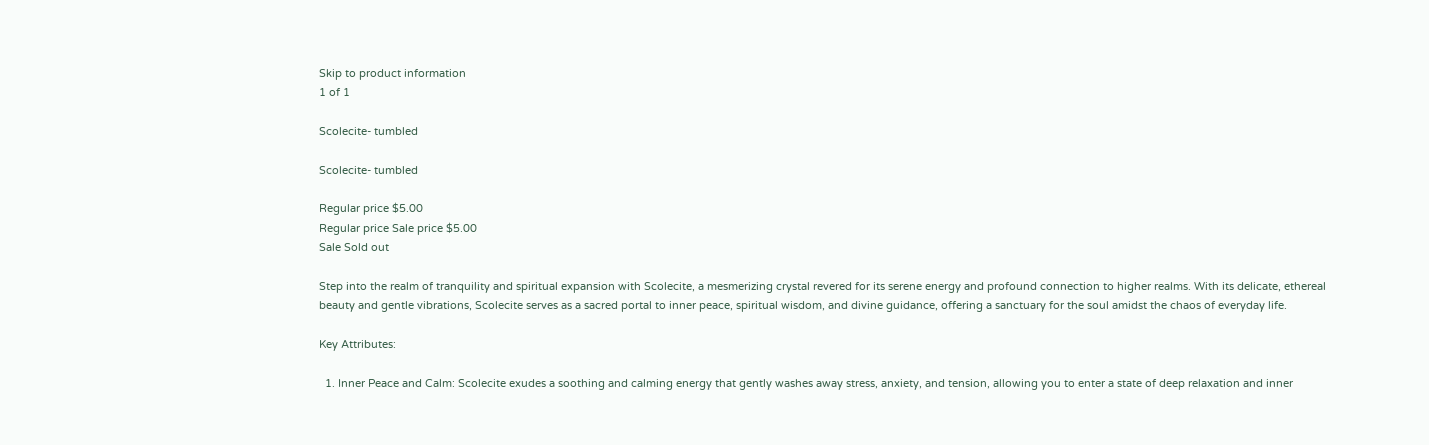Skip to product information
1 of 1

Scolecite- tumbled

Scolecite- tumbled

Regular price $5.00
Regular price Sale price $5.00
Sale Sold out

Step into the realm of tranquility and spiritual expansion with Scolecite, a mesmerizing crystal revered for its serene energy and profound connection to higher realms. With its delicate, ethereal beauty and gentle vibrations, Scolecite serves as a sacred portal to inner peace, spiritual wisdom, and divine guidance, offering a sanctuary for the soul amidst the chaos of everyday life.

Key Attributes:

  1. Inner Peace and Calm: Scolecite exudes a soothing and calming energy that gently washes away stress, anxiety, and tension, allowing you to enter a state of deep relaxation and inner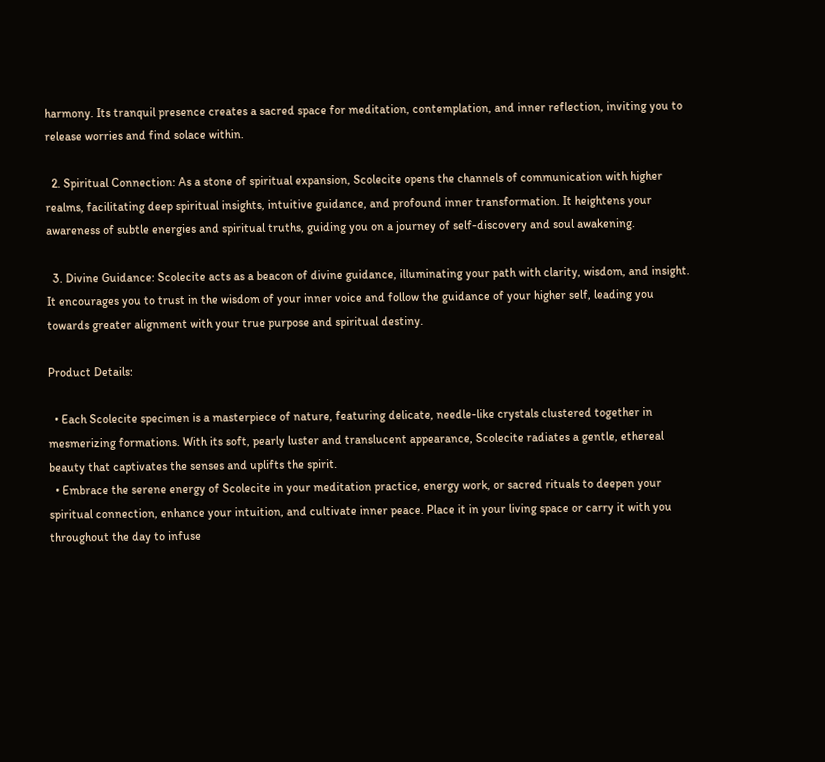harmony. Its tranquil presence creates a sacred space for meditation, contemplation, and inner reflection, inviting you to release worries and find solace within.

  2. Spiritual Connection: As a stone of spiritual expansion, Scolecite opens the channels of communication with higher realms, facilitating deep spiritual insights, intuitive guidance, and profound inner transformation. It heightens your awareness of subtle energies and spiritual truths, guiding you on a journey of self-discovery and soul awakening.

  3. Divine Guidance: Scolecite acts as a beacon of divine guidance, illuminating your path with clarity, wisdom, and insight. It encourages you to trust in the wisdom of your inner voice and follow the guidance of your higher self, leading you towards greater alignment with your true purpose and spiritual destiny.

Product Details:

  • Each Scolecite specimen is a masterpiece of nature, featuring delicate, needle-like crystals clustered together in mesmerizing formations. With its soft, pearly luster and translucent appearance, Scolecite radiates a gentle, ethereal beauty that captivates the senses and uplifts the spirit.
  • Embrace the serene energy of Scolecite in your meditation practice, energy work, or sacred rituals to deepen your spiritual connection, enhance your intuition, and cultivate inner peace. Place it in your living space or carry it with you throughout the day to infuse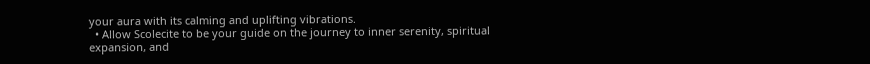your aura with its calming and uplifting vibrations.
  • Allow Scolecite to be your guide on the journey to inner serenity, spiritual expansion, and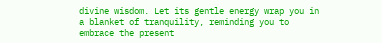divine wisdom. Let its gentle energy wrap you in a blanket of tranquility, reminding you to embrace the present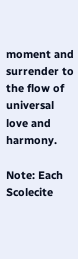moment and surrender to the flow of universal love and harmony.

Note: Each Scolecite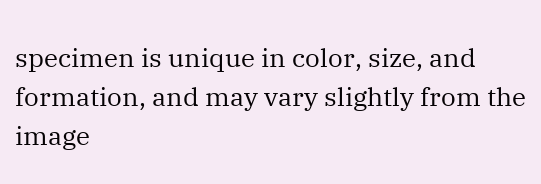specimen is unique in color, size, and formation, and may vary slightly from the image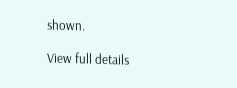shown.

View full details